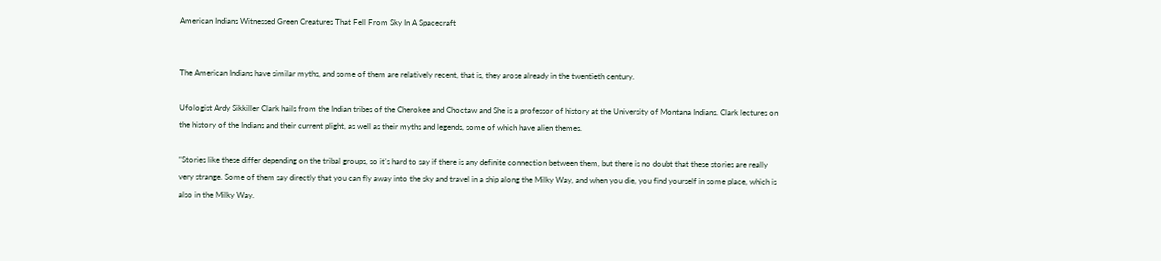American Indians Witnessed Green Creatures That Fell From Sky In A Spacecraft


The American Indians have similar myths, and some of them are relatively recent, that is, they arose already in the twentieth century.

Ufologist Ardy Sikkiller Clark hails from the Indian tribes of the Cherokee and Choctaw and She is a professor of history at the University of Montana Indians. Clark lectures on the history of the Indians and their current plight, as well as their myths and legends, some of which have alien themes.

“Stories like these differ depending on the tribal groups, so it’s hard to say if there is any definite connection between them, but there is no doubt that these stories are really very strange. Some of them say directly that you can fly away into the sky and travel in a ship along the Milky Way, and when you die, you find yourself in some place, which is also in the Milky Way.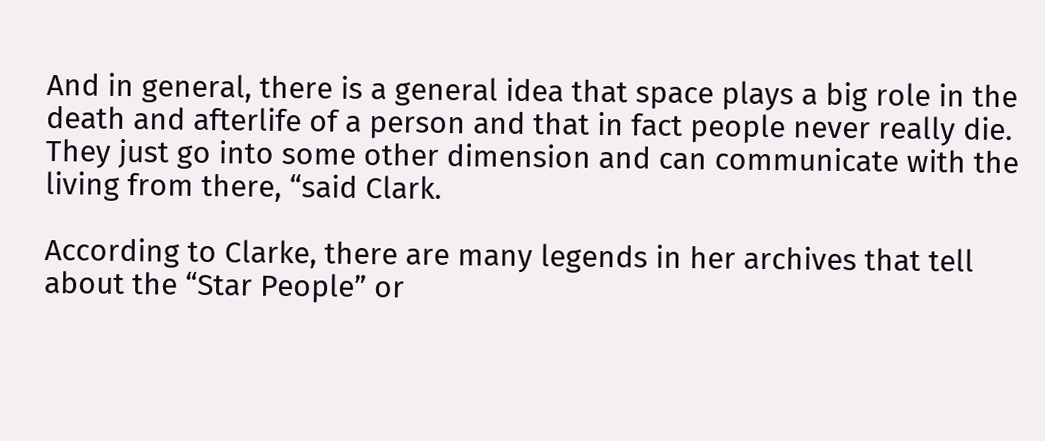And in general, there is a general idea that space plays a big role in the death and afterlife of a person and that in fact people never really die. They just go into some other dimension and can communicate with the living from there, “said Clark.

According to Clarke, there are many legends in her archives that tell about the “Star People” or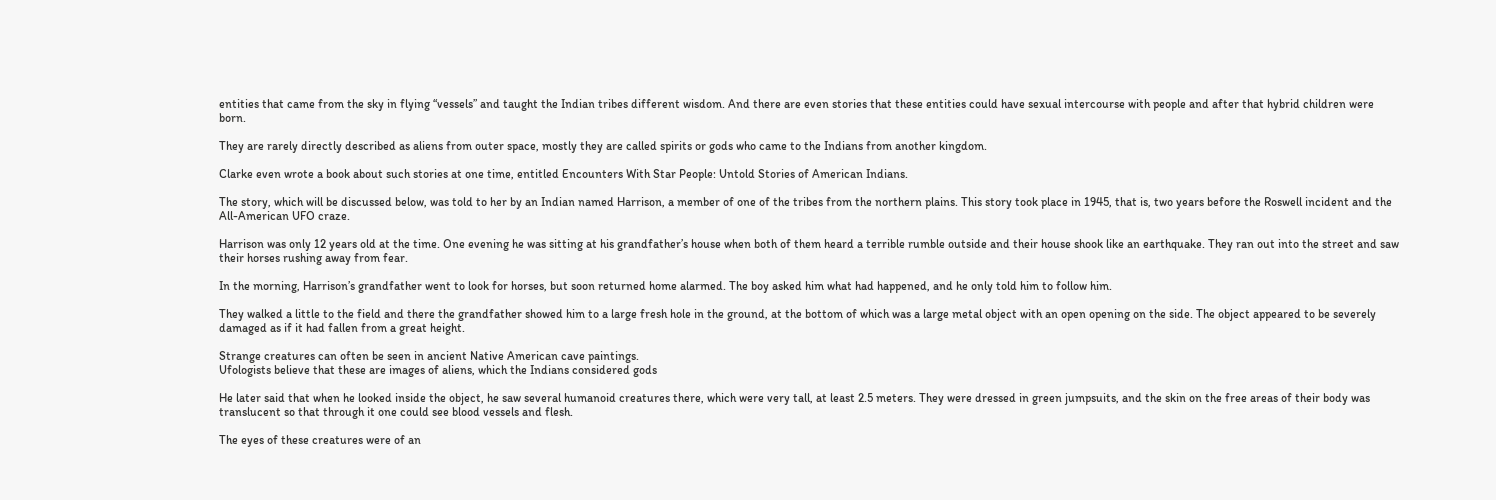entities that came from the sky in flying “vessels” and taught the Indian tribes different wisdom. And there are even stories that these entities could have sexual intercourse with people and after that hybrid children were born.

They are rarely directly described as aliens from outer space, mostly they are called spirits or gods who came to the Indians from another kingdom.

Clarke even wrote a book about such stories at one time, entitled Encounters With Star People: Untold Stories of American Indians.

The story, which will be discussed below, was told to her by an Indian named Harrison, a member of one of the tribes from the northern plains. This story took place in 1945, that is, two years before the Roswell incident and the All-American UFO craze.

Harrison was only 12 years old at the time. One evening he was sitting at his grandfather’s house when both of them heard a terrible rumble outside and their house shook like an earthquake. They ran out into the street and saw their horses rushing away from fear.

In the morning, Harrison’s grandfather went to look for horses, but soon returned home alarmed. The boy asked him what had happened, and he only told him to follow him.

They walked a little to the field and there the grandfather showed him to a large fresh hole in the ground, at the bottom of which was a large metal object with an open opening on the side. The object appeared to be severely damaged as if it had fallen from a great height.

Strange creatures can often be seen in ancient Native American cave paintings.
Ufologists believe that these are images of aliens, which the Indians considered gods

He later said that when he looked inside the object, he saw several humanoid creatures there, which were very tall, at least 2.5 meters. They were dressed in green jumpsuits, and the skin on the free areas of their body was translucent so that through it one could see blood vessels and flesh.

The eyes of these creatures were of an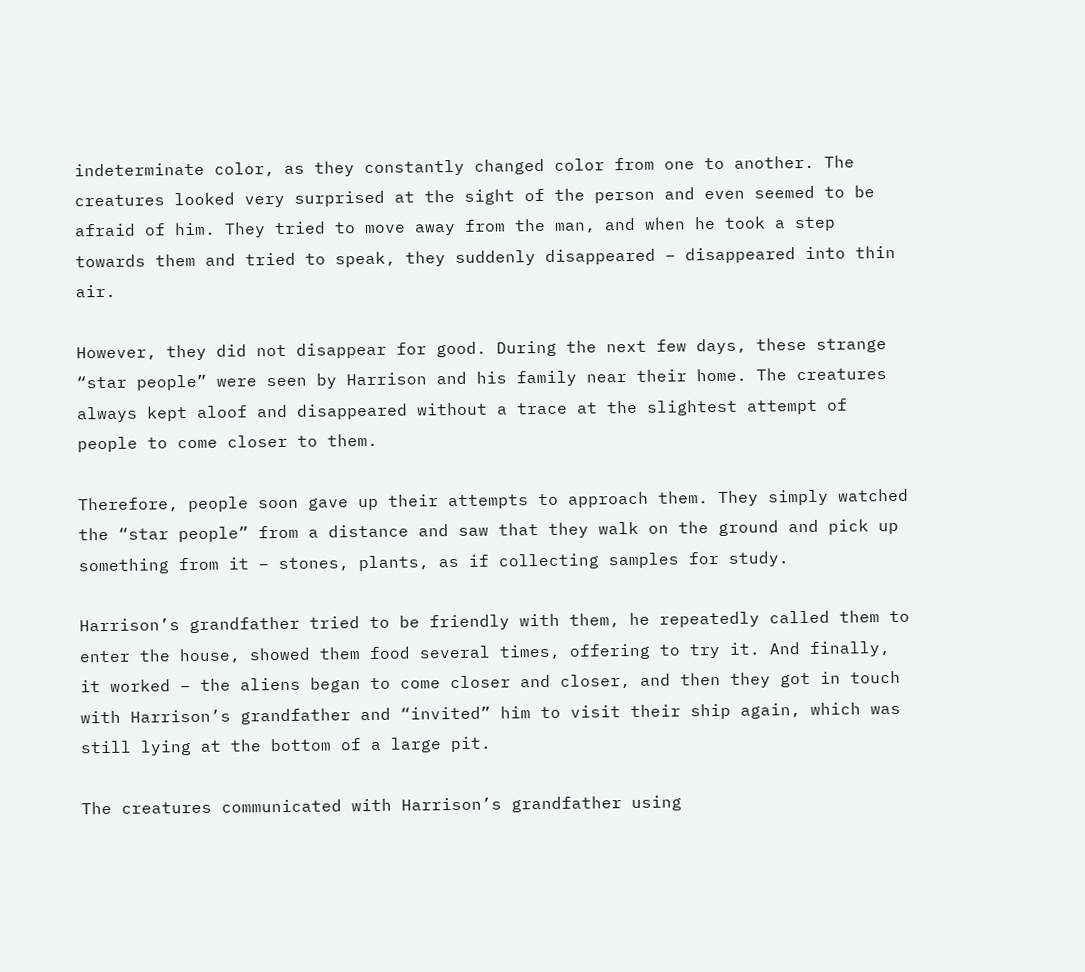indeterminate color, as they constantly changed color from one to another. The creatures looked very surprised at the sight of the person and even seemed to be afraid of him. They tried to move away from the man, and when he took a step towards them and tried to speak, they suddenly disappeared – disappeared into thin air.

However, they did not disappear for good. During the next few days, these strange “star people” were seen by Harrison and his family near their home. The creatures always kept aloof and disappeared without a trace at the slightest attempt of people to come closer to them.

Therefore, people soon gave up their attempts to approach them. They simply watched the “star people” from a distance and saw that they walk on the ground and pick up something from it – stones, plants, as if collecting samples for study.

Harrison’s grandfather tried to be friendly with them, he repeatedly called them to enter the house, showed them food several times, offering to try it. And finally, it worked – the aliens began to come closer and closer, and then they got in touch with Harrison’s grandfather and “invited” him to visit their ship again, which was still lying at the bottom of a large pit.

The creatures communicated with Harrison’s grandfather using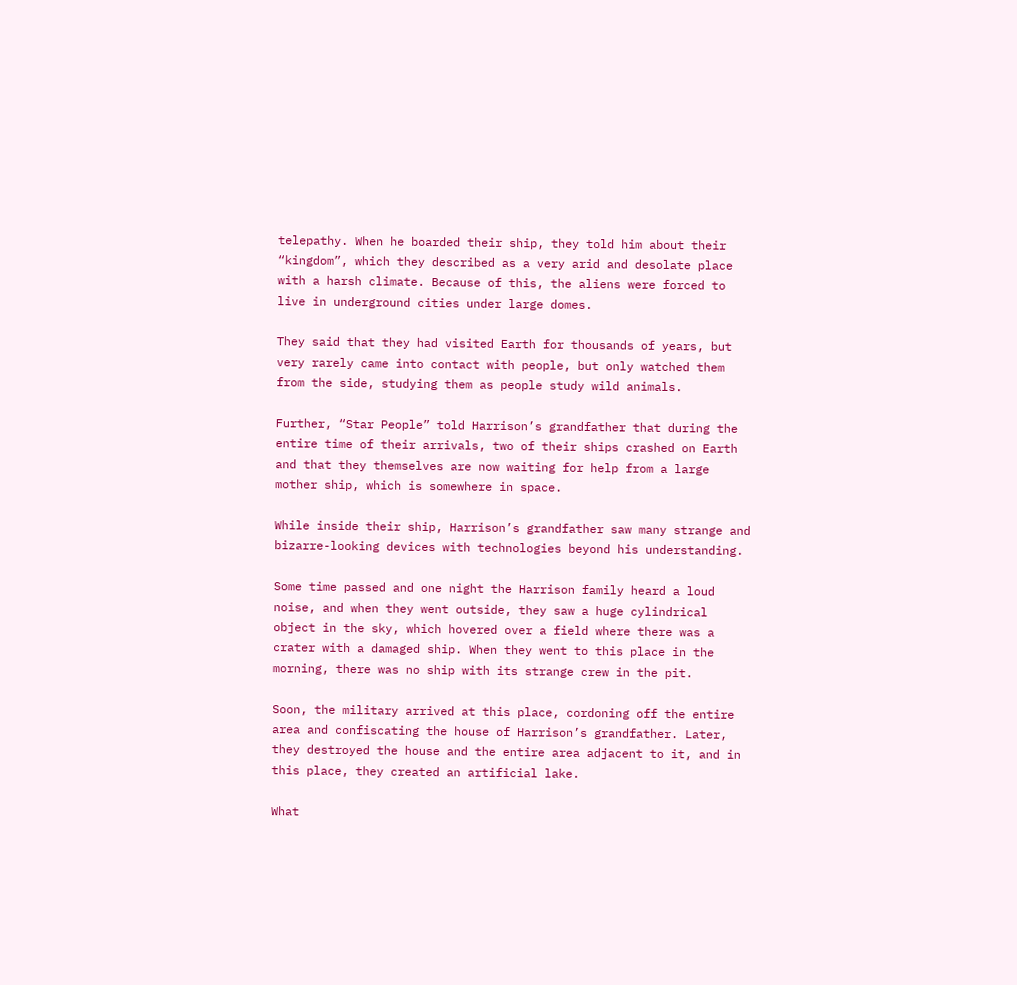telepathy. When he boarded their ship, they told him about their “kingdom”, which they described as a very arid and desolate place with a harsh climate. Because of this, the aliens were forced to live in underground cities under large domes.

They said that they had visited Earth for thousands of years, but very rarely came into contact with people, but only watched them from the side, studying them as people study wild animals.

Further, “Star People” told Harrison’s grandfather that during the entire time of their arrivals, two of their ships crashed on Earth and that they themselves are now waiting for help from a large mother ship, which is somewhere in space.

While inside their ship, Harrison’s grandfather saw many strange and bizarre-looking devices with technologies beyond his understanding.

Some time passed and one night the Harrison family heard a loud noise, and when they went outside, they saw a huge cylindrical object in the sky, which hovered over a field where there was a crater with a damaged ship. When they went to this place in the morning, there was no ship with its strange crew in the pit.

Soon, the military arrived at this place, cordoning off the entire area and confiscating the house of Harrison’s grandfather. Later, they destroyed the house and the entire area adjacent to it, and in this place, they created an artificial lake.

What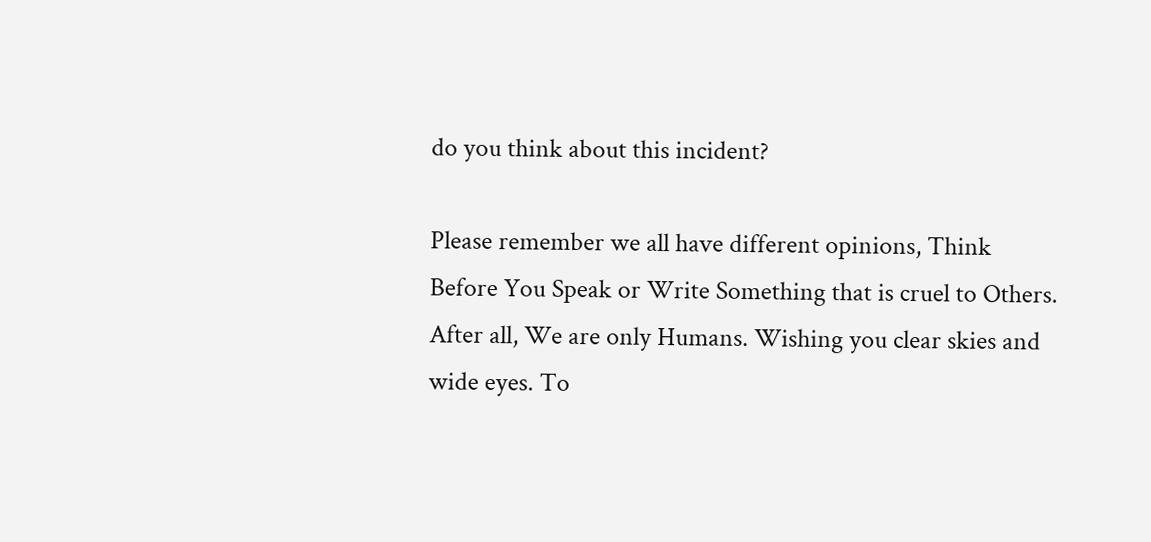do you think about this incident?

Please remember we all have different opinions, Think Before You Speak or Write Something that is cruel to Others. After all, We are only Humans. Wishing you clear skies and wide eyes. To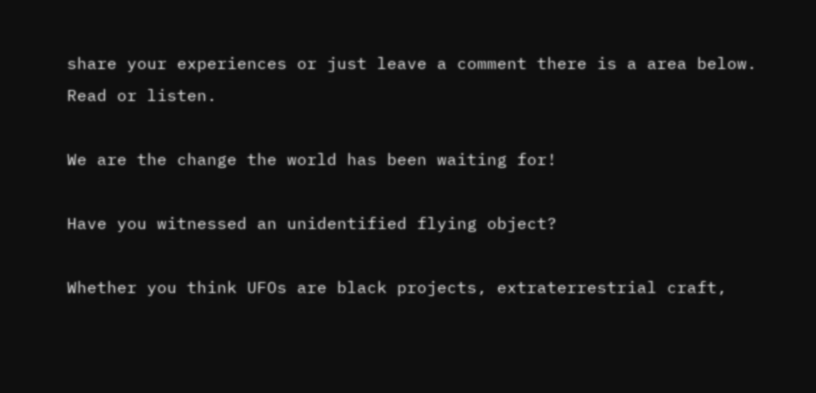share your experiences or just leave a comment there is a area below. Read or listen.

We are the change the world has been waiting for!

Have you witnessed an unidentified flying object?

Whether you think UFOs are black projects, extraterrestrial craft,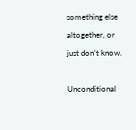something else altogether, or just don’t know.

Unconditional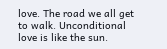love. The road we all get to walk. Unconditional love is like the sun.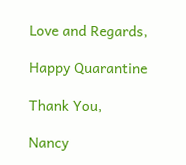Love and Regards,

Happy Quarantine

Thank You,

Nancy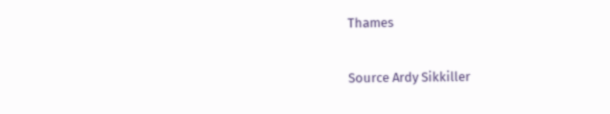Thames

Source Ardy Sikkiller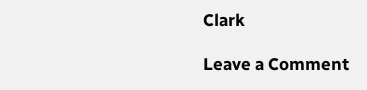Clark

Leave a Comment